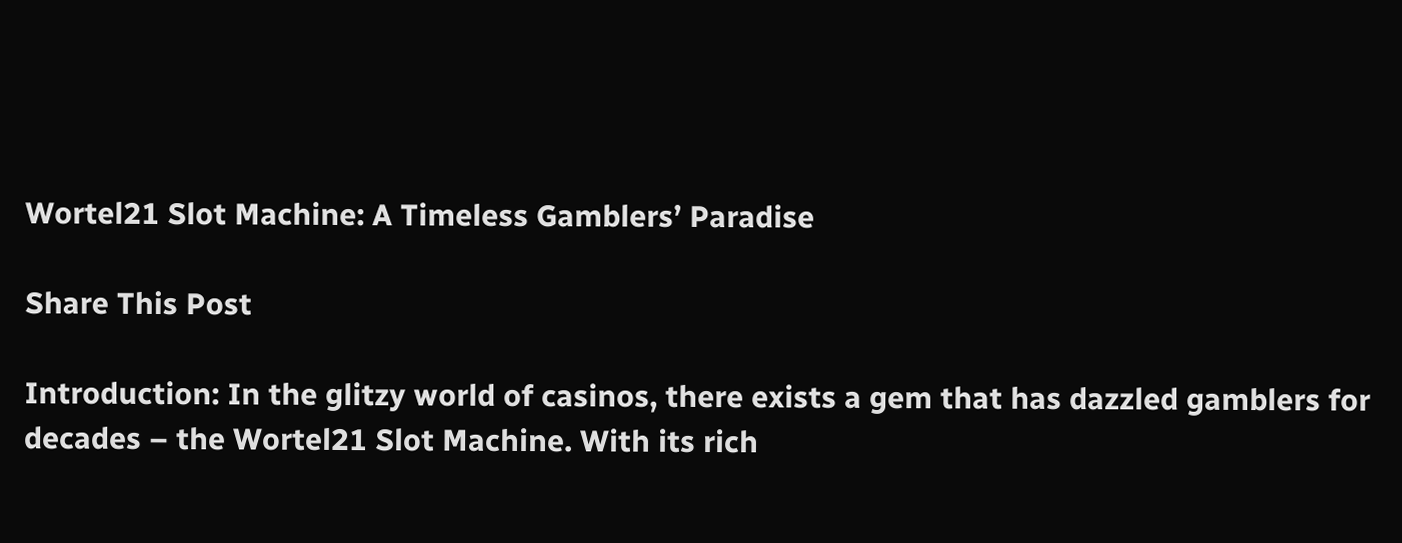Wortel21 Slot Machine: A Timeless Gamblers’ Paradise

Share This Post

Introduction: In the glitzy world of casinos, there exists a gem that has dazzled gamblers for decades – the Wortel21 Slot Machine. With its rich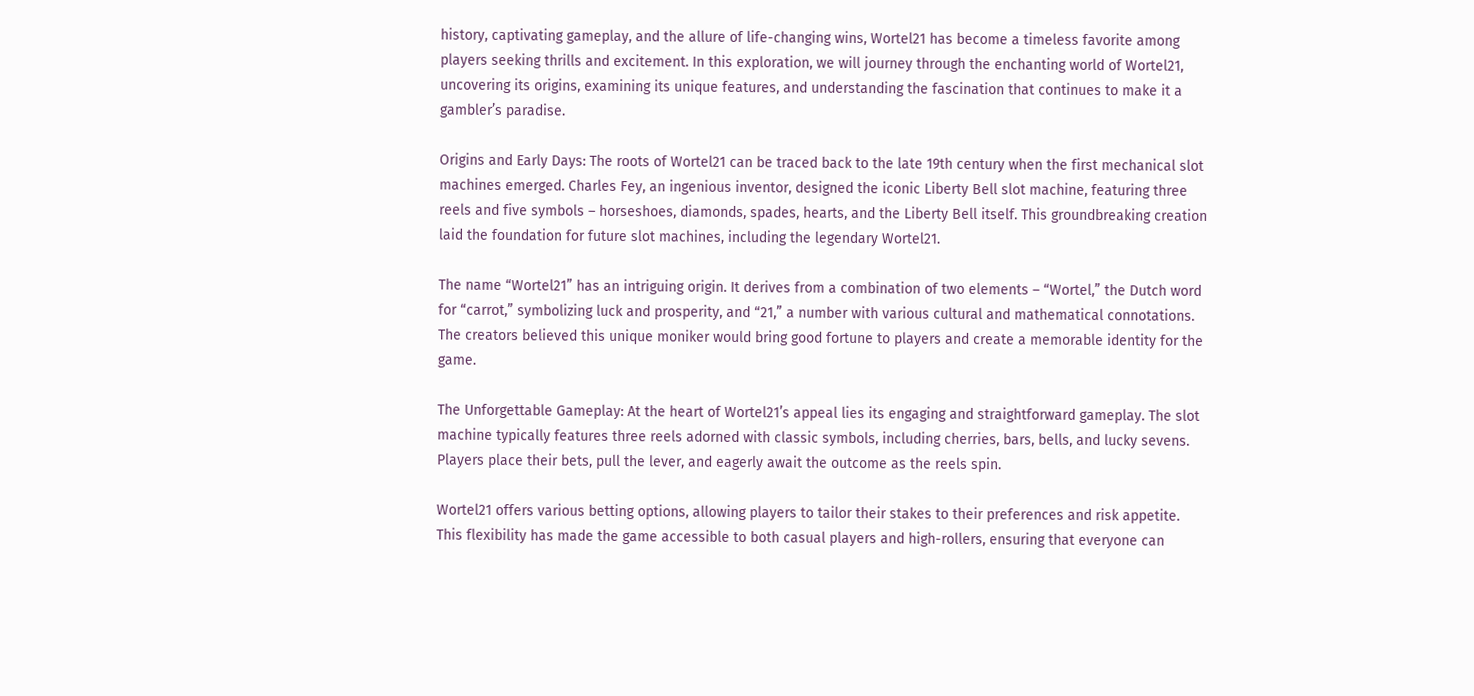history, captivating gameplay, and the allure of life-changing wins, Wortel21 has become a timeless favorite among players seeking thrills and excitement. In this exploration, we will journey through the enchanting world of Wortel21, uncovering its origins, examining its unique features, and understanding the fascination that continues to make it a gambler’s paradise.

Origins and Early Days: The roots of Wortel21 can be traced back to the late 19th century when the first mechanical slot machines emerged. Charles Fey, an ingenious inventor, designed the iconic Liberty Bell slot machine, featuring three reels and five symbols – horseshoes, diamonds, spades, hearts, and the Liberty Bell itself. This groundbreaking creation laid the foundation for future slot machines, including the legendary Wortel21.

The name “Wortel21” has an intriguing origin. It derives from a combination of two elements – “Wortel,” the Dutch word for “carrot,” symbolizing luck and prosperity, and “21,” a number with various cultural and mathematical connotations. The creators believed this unique moniker would bring good fortune to players and create a memorable identity for the game.

The Unforgettable Gameplay: At the heart of Wortel21’s appeal lies its engaging and straightforward gameplay. The slot machine typically features three reels adorned with classic symbols, including cherries, bars, bells, and lucky sevens. Players place their bets, pull the lever, and eagerly await the outcome as the reels spin.

Wortel21 offers various betting options, allowing players to tailor their stakes to their preferences and risk appetite. This flexibility has made the game accessible to both casual players and high-rollers, ensuring that everyone can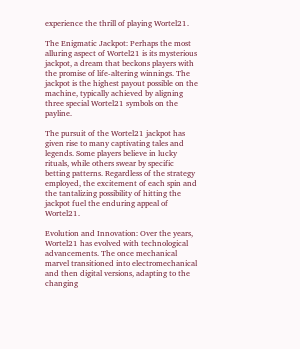experience the thrill of playing Wortel21.

The Enigmatic Jackpot: Perhaps the most alluring aspect of Wortel21 is its mysterious jackpot, a dream that beckons players with the promise of life-altering winnings. The jackpot is the highest payout possible on the machine, typically achieved by aligning three special Wortel21 symbols on the payline.

The pursuit of the Wortel21 jackpot has given rise to many captivating tales and legends. Some players believe in lucky rituals, while others swear by specific betting patterns. Regardless of the strategy employed, the excitement of each spin and the tantalizing possibility of hitting the jackpot fuel the enduring appeal of Wortel21.

Evolution and Innovation: Over the years, Wortel21 has evolved with technological advancements. The once mechanical marvel transitioned into electromechanical and then digital versions, adapting to the changing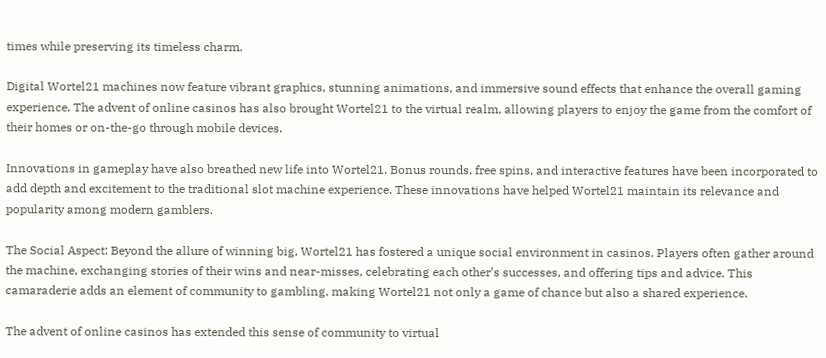times while preserving its timeless charm.

Digital Wortel21 machines now feature vibrant graphics, stunning animations, and immersive sound effects that enhance the overall gaming experience. The advent of online casinos has also brought Wortel21 to the virtual realm, allowing players to enjoy the game from the comfort of their homes or on-the-go through mobile devices.

Innovations in gameplay have also breathed new life into Wortel21. Bonus rounds, free spins, and interactive features have been incorporated to add depth and excitement to the traditional slot machine experience. These innovations have helped Wortel21 maintain its relevance and popularity among modern gamblers.

The Social Aspect: Beyond the allure of winning big, Wortel21 has fostered a unique social environment in casinos. Players often gather around the machine, exchanging stories of their wins and near-misses, celebrating each other’s successes, and offering tips and advice. This camaraderie adds an element of community to gambling, making Wortel21 not only a game of chance but also a shared experience.

The advent of online casinos has extended this sense of community to virtual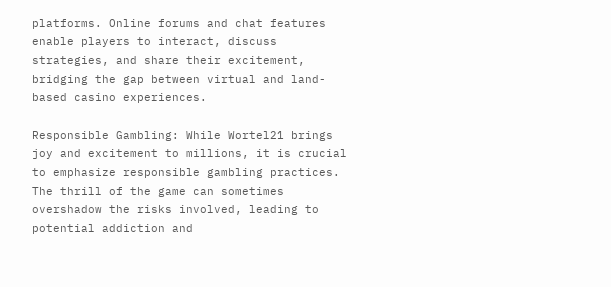platforms. Online forums and chat features enable players to interact, discuss strategies, and share their excitement, bridging the gap between virtual and land-based casino experiences.

Responsible Gambling: While Wortel21 brings joy and excitement to millions, it is crucial to emphasize responsible gambling practices. The thrill of the game can sometimes overshadow the risks involved, leading to potential addiction and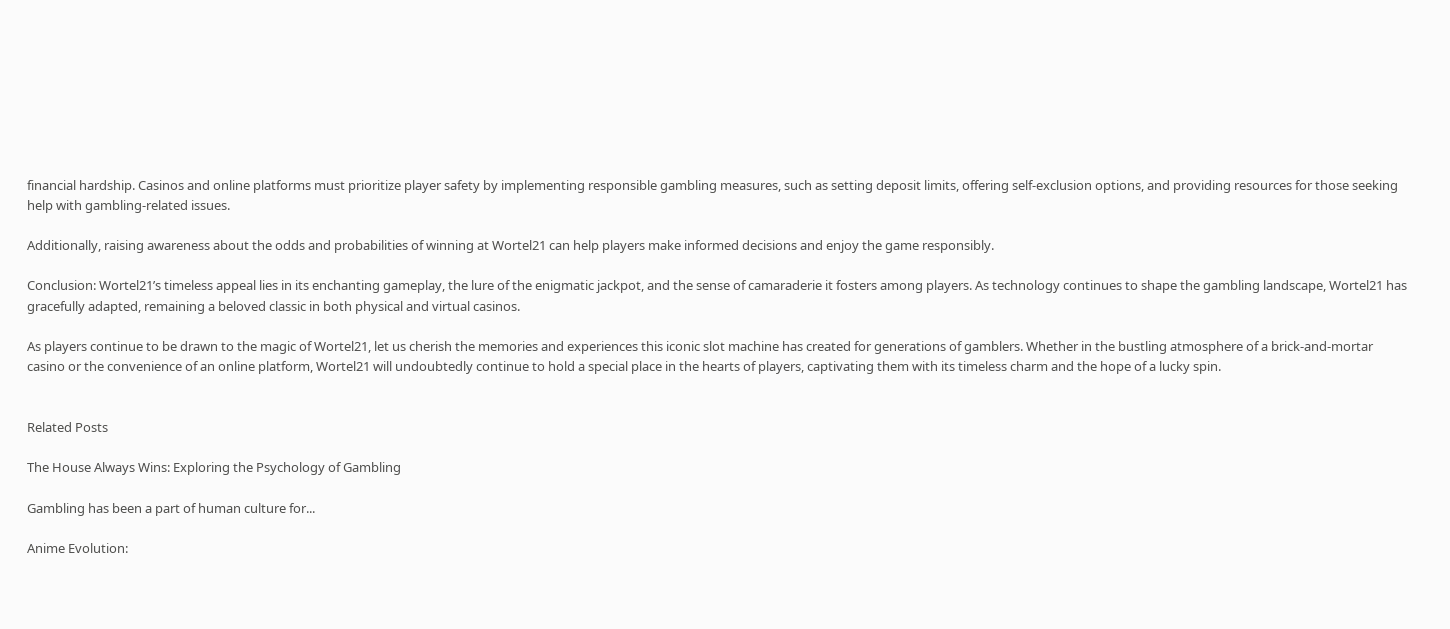financial hardship. Casinos and online platforms must prioritize player safety by implementing responsible gambling measures, such as setting deposit limits, offering self-exclusion options, and providing resources for those seeking help with gambling-related issues.

Additionally, raising awareness about the odds and probabilities of winning at Wortel21 can help players make informed decisions and enjoy the game responsibly.

Conclusion: Wortel21’s timeless appeal lies in its enchanting gameplay, the lure of the enigmatic jackpot, and the sense of camaraderie it fosters among players. As technology continues to shape the gambling landscape, Wortel21 has gracefully adapted, remaining a beloved classic in both physical and virtual casinos.

As players continue to be drawn to the magic of Wortel21, let us cherish the memories and experiences this iconic slot machine has created for generations of gamblers. Whether in the bustling atmosphere of a brick-and-mortar casino or the convenience of an online platform, Wortel21 will undoubtedly continue to hold a special place in the hearts of players, captivating them with its timeless charm and the hope of a lucky spin.


Related Posts

The House Always Wins: Exploring the Psychology of Gambling

Gambling has been a part of human culture for...

Anime Evolution: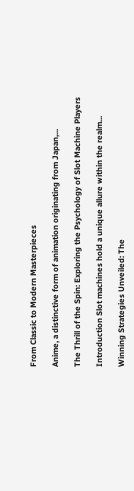From Classic to Modern Masterpieces

Anime, a distinctive form of animation originating from Japan,...

The Thrill of the Spin: Exploring the Psychology of Slot Machine Players

Introduction Slot machines hold a unique allure within the realm...

Winning Strategies Unveiled: The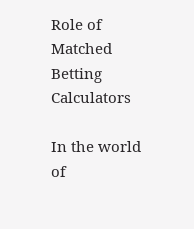Role of Matched Betting Calculators

In the world of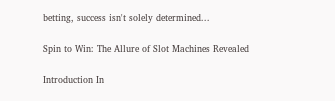betting, success isn't solely determined...

Spin to Win: The Allure of Slot Machines Revealed

Introduction In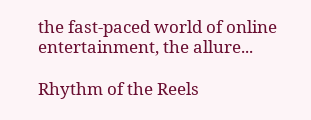the fast-paced world of online entertainment, the allure...

Rhythm of the Reels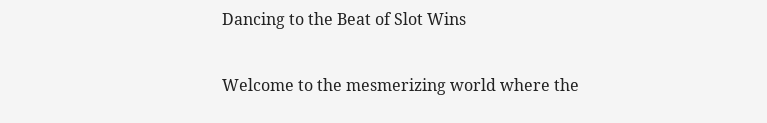Dancing to the Beat of Slot Wins

Welcome to the mesmerizing world where the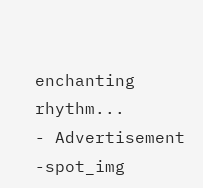enchanting rhythm...
- Advertisement -spot_img